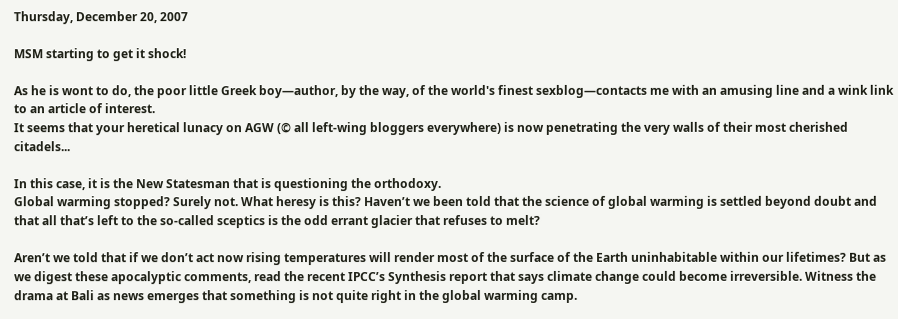Thursday, December 20, 2007

MSM starting to get it shock!

As he is wont to do, the poor little Greek boy—author, by the way, of the world's finest sexblog—contacts me with an amusing line and a wink link to an article of interest.
It seems that your heretical lunacy on AGW (© all left-wing bloggers everywhere) is now penetrating the very walls of their most cherished citadels...

In this case, it is the New Statesman that is questioning the orthodoxy.
Global warming stopped? Surely not. What heresy is this? Haven’t we been told that the science of global warming is settled beyond doubt and that all that’s left to the so-called sceptics is the odd errant glacier that refuses to melt?

Aren’t we told that if we don’t act now rising temperatures will render most of the surface of the Earth uninhabitable within our lifetimes? But as we digest these apocalyptic comments, read the recent IPCC’s Synthesis report that says climate change could become irreversible. Witness the drama at Bali as news emerges that something is not quite right in the global warming camp.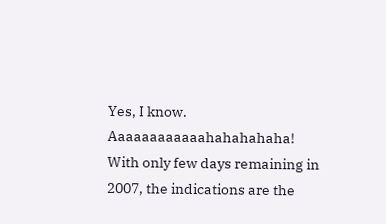Yes, I know. Aaaaaaaaaaaahahahahaha!
With only few days remaining in 2007, the indications are the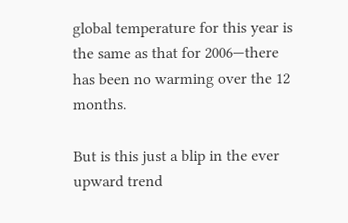global temperature for this year is the same as that for 2006—there has been no warming over the 12 months.

But is this just a blip in the ever upward trend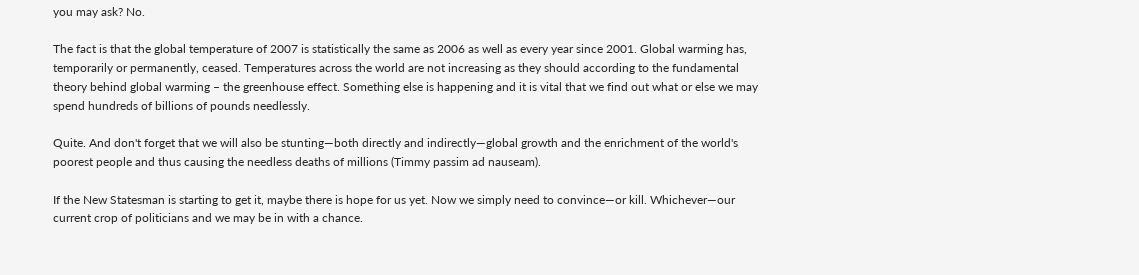you may ask? No.

The fact is that the global temperature of 2007 is statistically the same as 2006 as well as every year since 2001. Global warming has, temporarily or permanently, ceased. Temperatures across the world are not increasing as they should according to the fundamental theory behind global warming – the greenhouse effect. Something else is happening and it is vital that we find out what or else we may spend hundreds of billions of pounds needlessly.

Quite. And don't forget that we will also be stunting—both directly and indirectly—global growth and the enrichment of the world's poorest people and thus causing the needless deaths of millions (Timmy passim ad nauseam).

If the New Statesman is starting to get it, maybe there is hope for us yet. Now we simply need to convince—or kill. Whichever—our current crop of politicians and we may be in with a chance.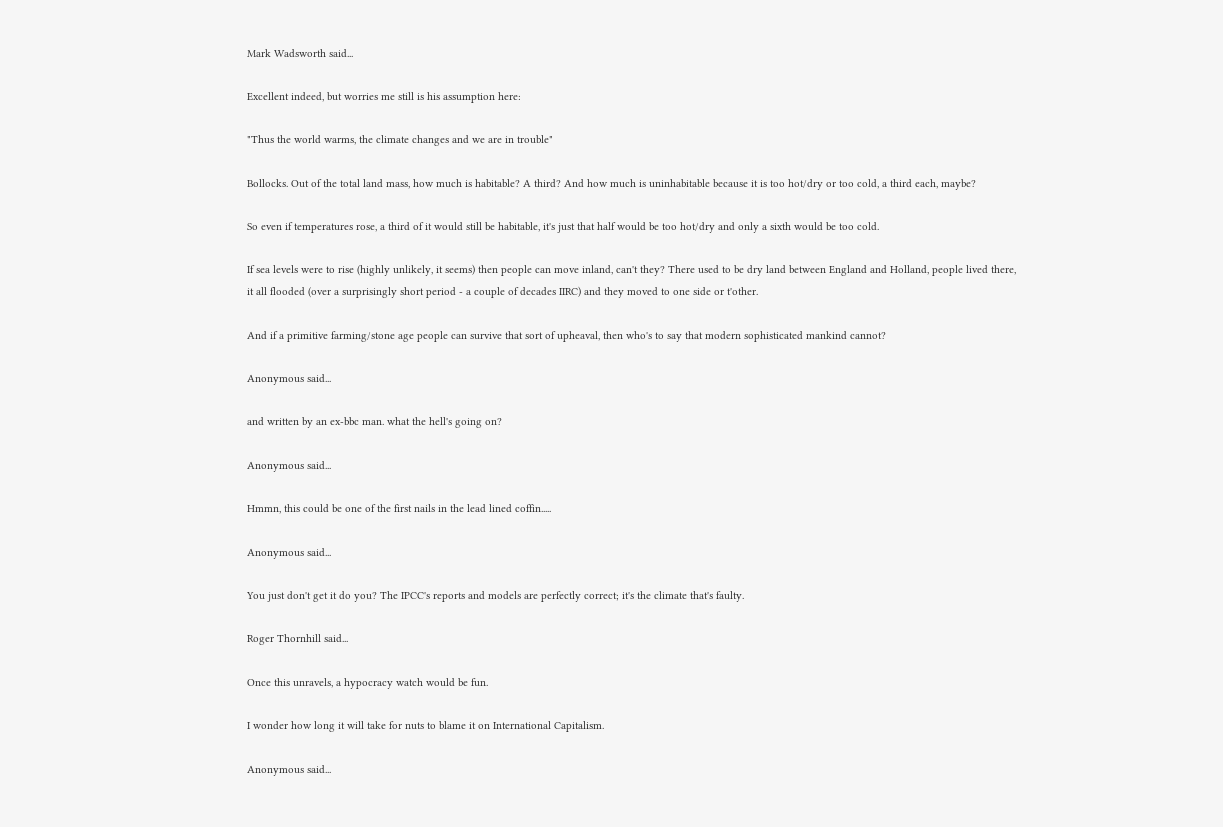Mark Wadsworth said...

Excellent indeed, but worries me still is his assumption here:

"Thus the world warms, the climate changes and we are in trouble"

Bollocks. Out of the total land mass, how much is habitable? A third? And how much is uninhabitable because it is too hot/dry or too cold, a third each, maybe?

So even if temperatures rose, a third of it would still be habitable, it's just that half would be too hot/dry and only a sixth would be too cold.

If sea levels were to rise (highly unlikely, it seems) then people can move inland, can't they? There used to be dry land between England and Holland, people lived there, it all flooded (over a surprisingly short period - a couple of decades IIRC) and they moved to one side or t'other.

And if a primitive farming/stone age people can survive that sort of upheaval, then who's to say that modern sophisticated mankind cannot?

Anonymous said...

and written by an ex-bbc man. what the hell's going on?

Anonymous said...

Hmmn, this could be one of the first nails in the lead lined coffin.....

Anonymous said...

You just don't get it do you? The IPCC's reports and models are perfectly correct; it's the climate that's faulty.

Roger Thornhill said...

Once this unravels, a hypocracy watch would be fun.

I wonder how long it will take for nuts to blame it on International Capitalism.

Anonymous said...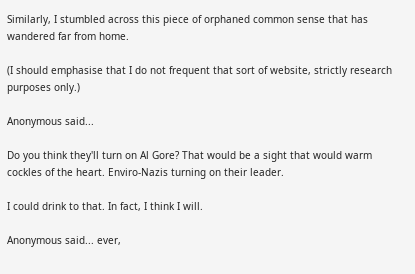Similarly, I stumbled across this piece of orphaned common sense that has wandered far from home.

(I should emphasise that I do not frequent that sort of website, strictly research purposes only.)

Anonymous said...

Do you think they'll turn on Al Gore? That would be a sight that would warm cockles of the heart. Enviro-Nazis turning on their leader.

I could drink to that. In fact, I think I will.

Anonymous said... ever,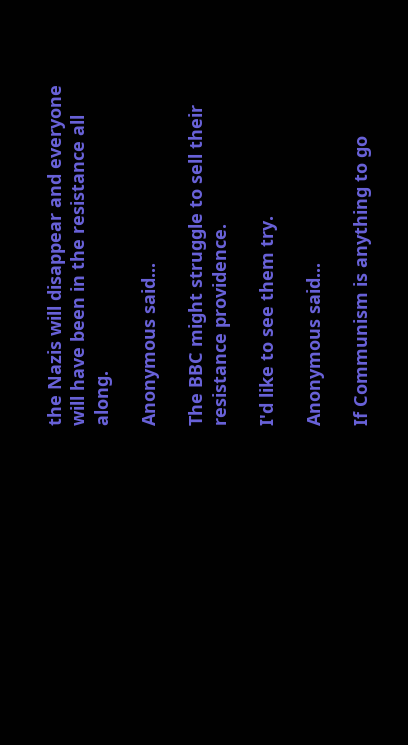the Nazis will disappear and everyone will have been in the resistance all along.

Anonymous said...

The BBC might struggle to sell their resistance providence.

I'd like to see them try.

Anonymous said...

If Communism is anything to go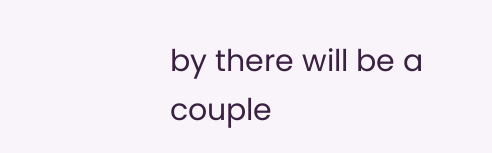by there will be a couple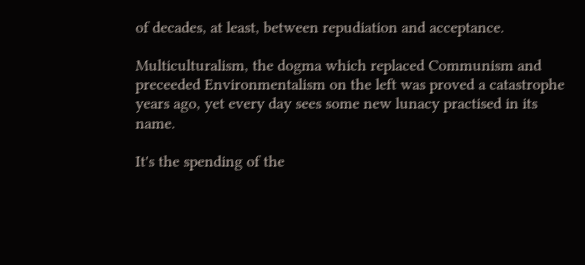of decades, at least, between repudiation and acceptance.

Multiculturalism, the dogma which replaced Communism and preceeded Environmentalism on the left was proved a catastrophe years ago, yet every day sees some new lunacy practised in its name.

It's the spending of the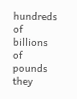hundreds of billions of pounds they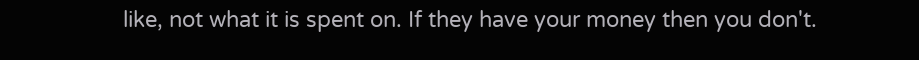like, not what it is spent on. If they have your money then you don't.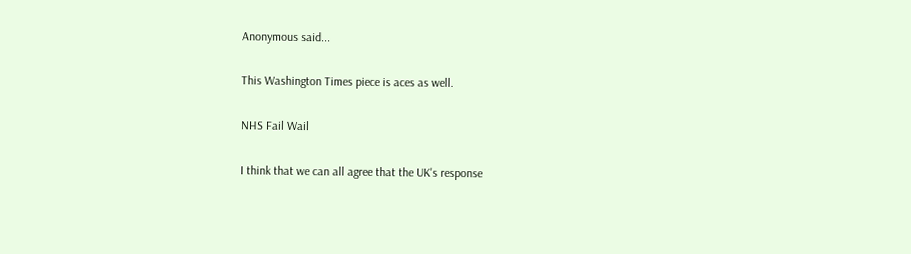Anonymous said...

This Washington Times piece is aces as well.

NHS Fail Wail

I think that we can all agree that the UK's response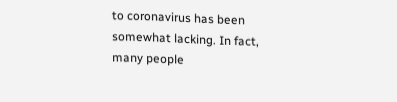to coronavirus has been somewhat lacking. In fact, many people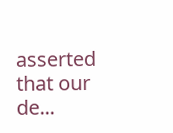asserted that our de...